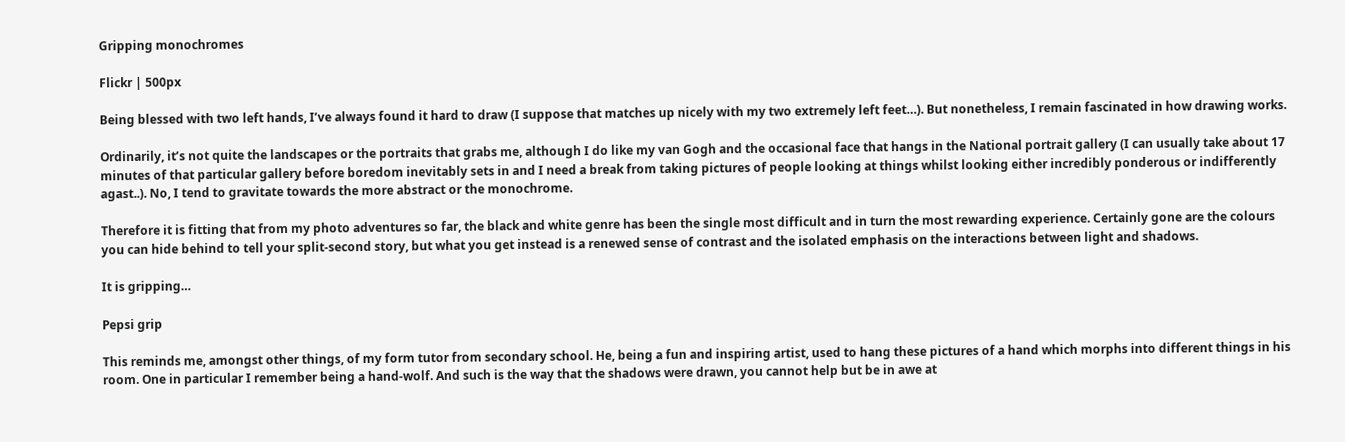Gripping monochromes

Flickr | 500px

Being blessed with two left hands, I’ve always found it hard to draw (I suppose that matches up nicely with my two extremely left feet…). But nonetheless, I remain fascinated in how drawing works.

Ordinarily, it’s not quite the landscapes or the portraits that grabs me, although I do like my van Gogh and the occasional face that hangs in the National portrait gallery (I can usually take about 17 minutes of that particular gallery before boredom inevitably sets in and I need a break from taking pictures of people looking at things whilst looking either incredibly ponderous or indifferently agast..). No, I tend to gravitate towards the more abstract or the monochrome.

Therefore it is fitting that from my photo adventures so far, the black and white genre has been the single most difficult and in turn the most rewarding experience. Certainly gone are the colours you can hide behind to tell your split-second story, but what you get instead is a renewed sense of contrast and the isolated emphasis on the interactions between light and shadows.

It is gripping…

Pepsi grip

This reminds me, amongst other things, of my form tutor from secondary school. He, being a fun and inspiring artist, used to hang these pictures of a hand which morphs into different things in his room. One in particular I remember being a hand-wolf. And such is the way that the shadows were drawn, you cannot help but be in awe at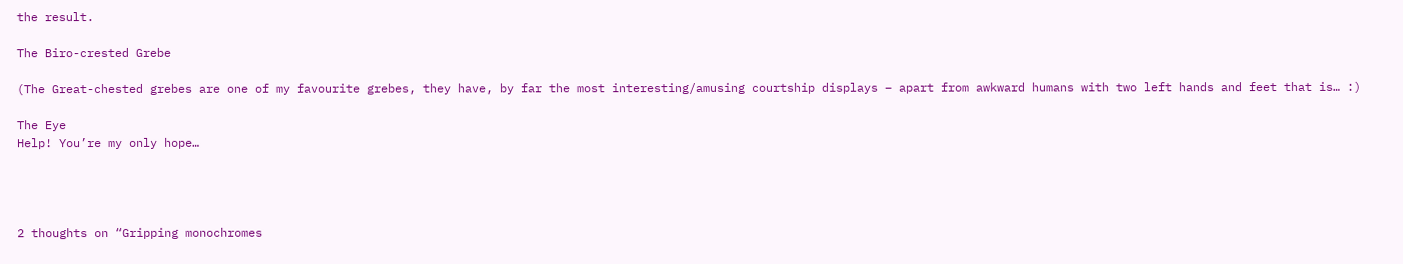the result.

The Biro-crested Grebe

(The Great-chested grebes are one of my favourite grebes, they have, by far the most interesting/amusing courtship displays – apart from awkward humans with two left hands and feet that is… :)

The Eye
Help! You’re my only hope…




2 thoughts on “Gripping monochromes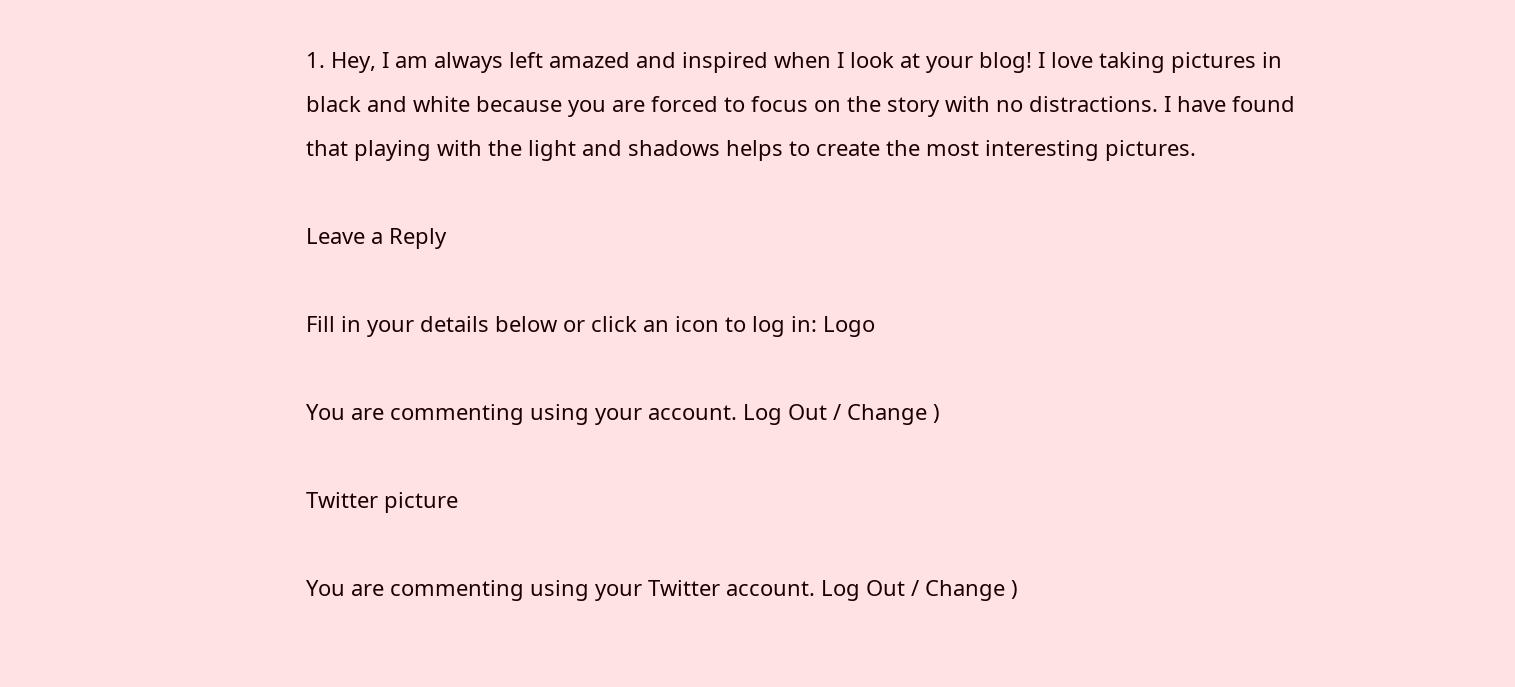1. Hey, I am always left amazed and inspired when I look at your blog! I love taking pictures in black and white because you are forced to focus on the story with no distractions. I have found that playing with the light and shadows helps to create the most interesting pictures.

Leave a Reply

Fill in your details below or click an icon to log in: Logo

You are commenting using your account. Log Out / Change )

Twitter picture

You are commenting using your Twitter account. Log Out / Change )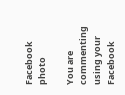Facebook photo

You are commenting using your Facebook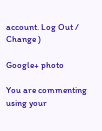account. Log Out / Change )

Google+ photo

You are commenting using your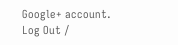Google+ account. Log Out /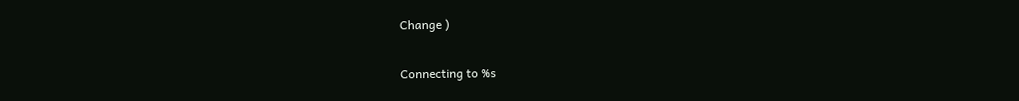Change )

Connecting to %s